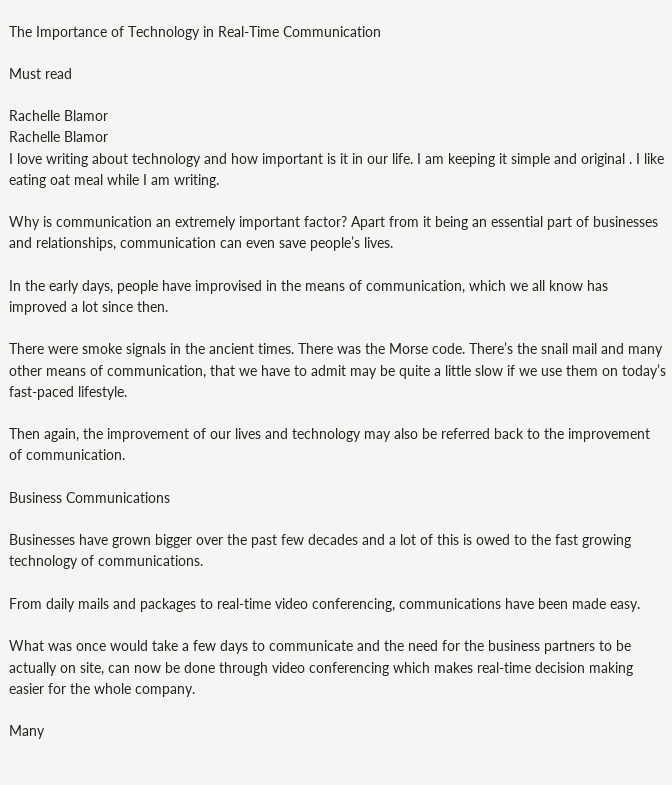The Importance of Technology in Real-Time Communication

Must read

Rachelle Blamor
Rachelle Blamor
I love writing about technology and how important is it in our life. I am keeping it simple and original . I like eating oat meal while I am writing.

Why is communication an extremely important factor? Apart from it being an essential part of businesses and relationships, communication can even save people’s lives.

In the early days, people have improvised in the means of communication, which we all know has improved a lot since then.

There were smoke signals in the ancient times. There was the Morse code. There’s the snail mail and many other means of communication, that we have to admit may be quite a little slow if we use them on today’s fast-paced lifestyle.

Then again, the improvement of our lives and technology may also be referred back to the improvement of communication.

Business Communications

Businesses have grown bigger over the past few decades and a lot of this is owed to the fast growing technology of communications.

From daily mails and packages to real-time video conferencing, communications have been made easy.

What was once would take a few days to communicate and the need for the business partners to be actually on site, can now be done through video conferencing which makes real-time decision making easier for the whole company.

Many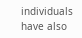individuals have also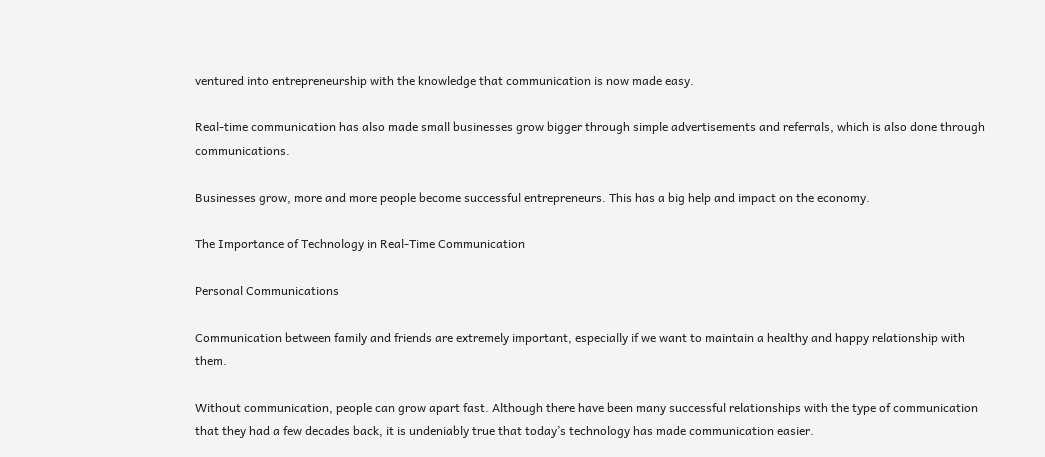ventured into entrepreneurship with the knowledge that communication is now made easy.

Real-time communication has also made small businesses grow bigger through simple advertisements and referrals, which is also done through communications.

Businesses grow, more and more people become successful entrepreneurs. This has a big help and impact on the economy.

The Importance of Technology in Real-Time Communication

Personal Communications

Communication between family and friends are extremely important, especially if we want to maintain a healthy and happy relationship with them.

Without communication, people can grow apart fast. Although there have been many successful relationships with the type of communication that they had a few decades back, it is undeniably true that today’s technology has made communication easier.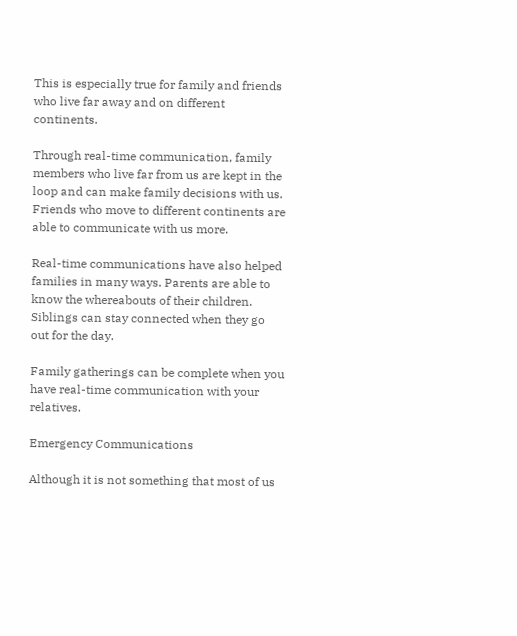This is especially true for family and friends who live far away and on different continents.

Through real-time communication, family members who live far from us are kept in the loop and can make family decisions with us. Friends who move to different continents are able to communicate with us more.

Real-time communications have also helped families in many ways. Parents are able to know the whereabouts of their children. Siblings can stay connected when they go out for the day.

Family gatherings can be complete when you have real-time communication with your relatives.

Emergency Communications

Although it is not something that most of us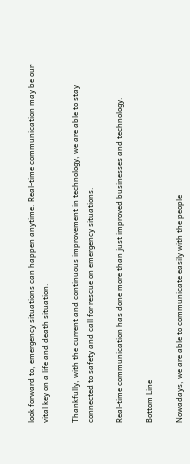look forward to, emergency situations can happen anytime. Real-time communication may be our vital key on a life and death situation.

Thankfully, with the current and continuous improvement in technology, we are able to stay connected to safety and call for rescue on emergency situations.

Real-time communication has done more than just improved businesses and technology.

Bottom Line

Nowadays, we are able to communicate easily with the people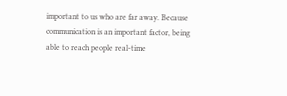important to us who are far away. Because communication is an important factor, being able to reach people real-time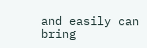and easily can bring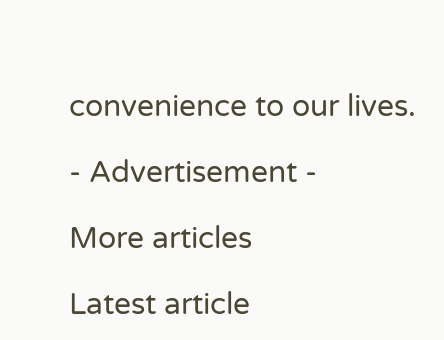convenience to our lives.

- Advertisement -

More articles

Latest article